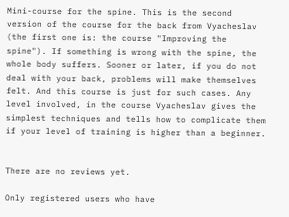Mini-course for the spine. This is the second version of the course for the back from Vyacheslav (the first one is: the course "Improving the spine"). If something is wrong with the spine, the whole body suffers. Sooner or later, if you do not deal with your back, problems will make themselves felt. And this course is just for such cases. Any level involved, in the course Vyacheslav gives the simplest techniques and tells how to complicate them if your level of training is higher than a beginner.


There are no reviews yet.

Only registered users who have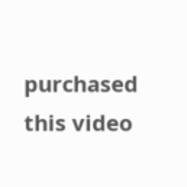purchased this video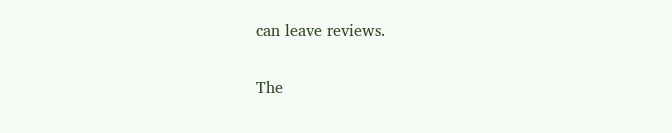can leave reviews.

The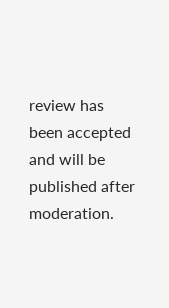review has been accepted and will be published after moderation.